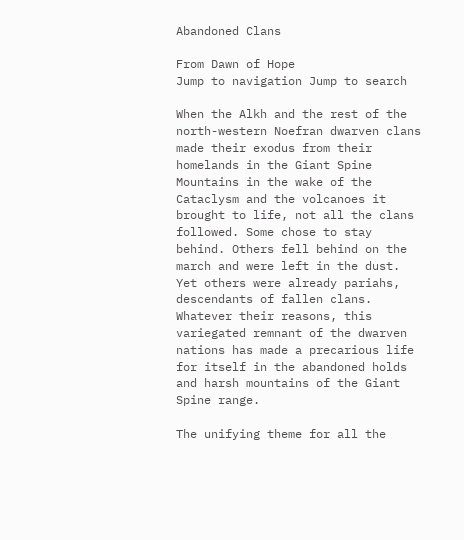Abandoned Clans

From Dawn of Hope
Jump to navigation Jump to search

When the Alkh and the rest of the north-western Noefran dwarven clans made their exodus from their homelands in the Giant Spine Mountains in the wake of the Cataclysm and the volcanoes it brought to life, not all the clans followed. Some chose to stay behind. Others fell behind on the march and were left in the dust. Yet others were already pariahs, descendants of fallen clans. Whatever their reasons, this variegated remnant of the dwarven nations has made a precarious life for itself in the abandoned holds and harsh mountains of the Giant Spine range.

The unifying theme for all the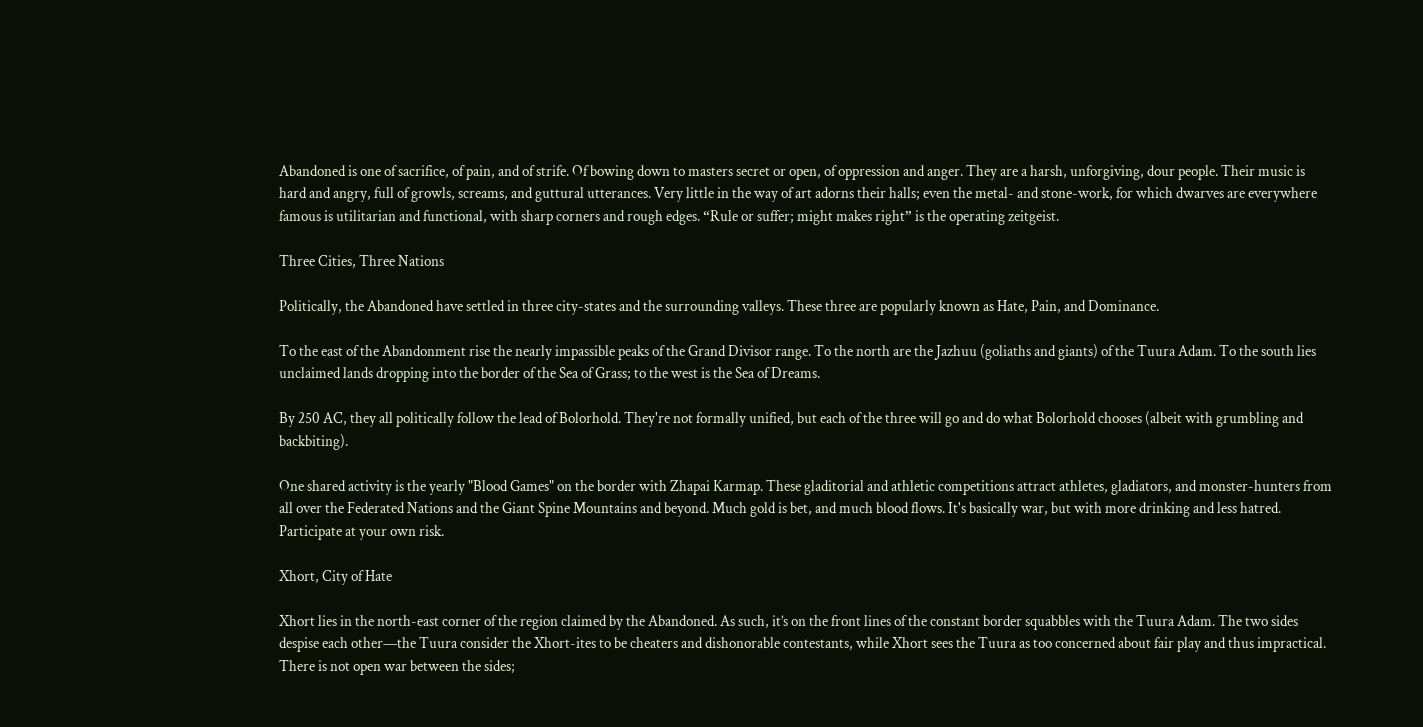Abandoned is one of sacrifice, of pain, and of strife. Of bowing down to masters secret or open, of oppression and anger. They are a harsh, unforgiving, dour people. Their music is hard and angry, full of growls, screams, and guttural utterances. Very little in the way of art adorns their halls; even the metal- and stone-work, for which dwarves are everywhere famous is utilitarian and functional, with sharp corners and rough edges. “Rule or suffer; might makes right” is the operating zeitgeist.

Three Cities, Three Nations

Politically, the Abandoned have settled in three city-states and the surrounding valleys. These three are popularly known as Hate, Pain, and Dominance.

To the east of the Abandonment rise the nearly impassible peaks of the Grand Divisor range. To the north are the Jazhuu (goliaths and giants) of the Tuura Adam. To the south lies unclaimed lands dropping into the border of the Sea of Grass; to the west is the Sea of Dreams.

By 250 AC, they all politically follow the lead of Bolorhold. They're not formally unified, but each of the three will go and do what Bolorhold chooses (albeit with grumbling and backbiting).

One shared activity is the yearly "Blood Games" on the border with Zhapai Karmap. These gladitorial and athletic competitions attract athletes, gladiators, and monster-hunters from all over the Federated Nations and the Giant Spine Mountains and beyond. Much gold is bet, and much blood flows. It's basically war, but with more drinking and less hatred. Participate at your own risk.

Xhort, City of Hate

Xhort lies in the north-east corner of the region claimed by the Abandoned. As such, it’s on the front lines of the constant border squabbles with the Tuura Adam. The two sides despise each other—the Tuura consider the Xhort-ites to be cheaters and dishonorable contestants, while Xhort sees the Tuura as too concerned about fair play and thus impractical. There is not open war between the sides;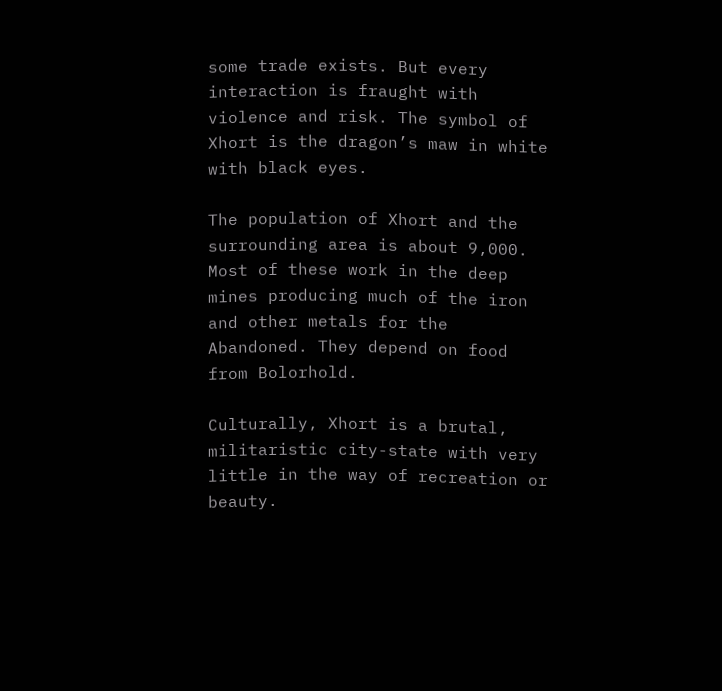some trade exists. But every interaction is fraught with violence and risk. The symbol of Xhort is the dragon’s maw in white with black eyes.

The population of Xhort and the surrounding area is about 9,000. Most of these work in the deep mines producing much of the iron and other metals for the Abandoned. They depend on food from Bolorhold.

Culturally, Xhort is a brutal, militaristic city-state with very little in the way of recreation or beauty.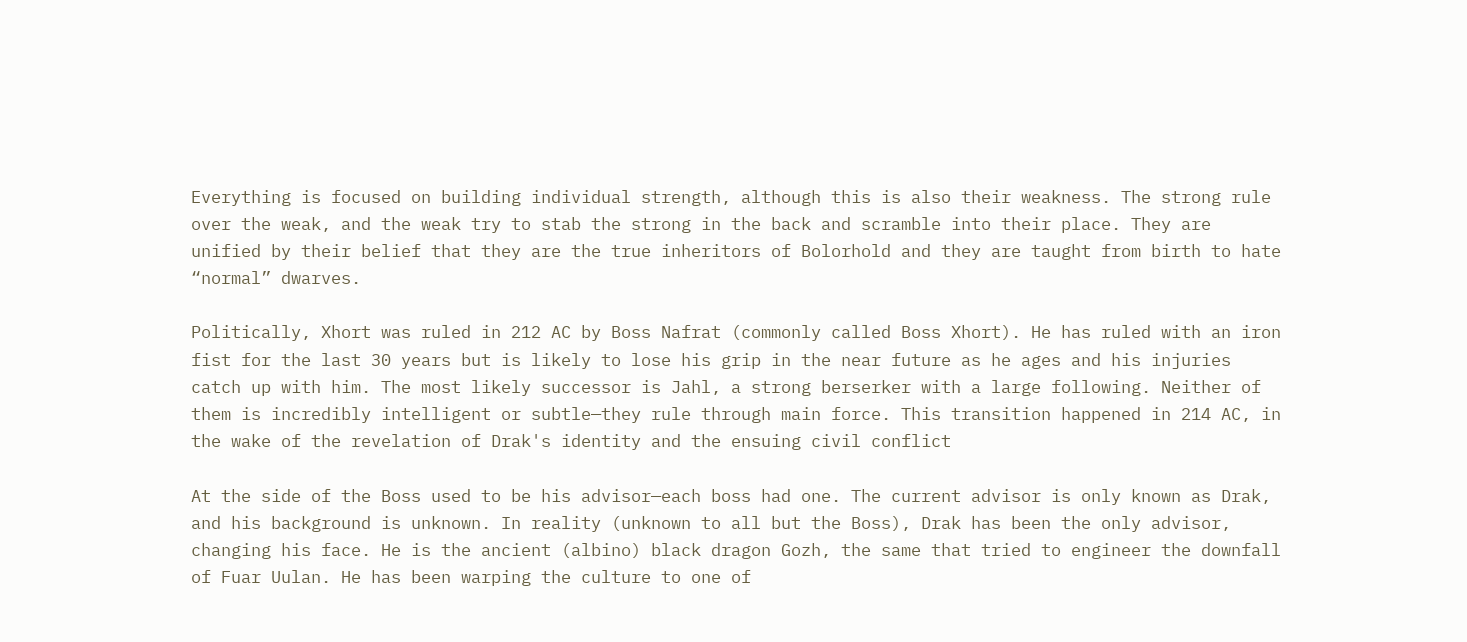Everything is focused on building individual strength, although this is also their weakness. The strong rule over the weak, and the weak try to stab the strong in the back and scramble into their place. They are unified by their belief that they are the true inheritors of Bolorhold and they are taught from birth to hate “normal” dwarves.

Politically, Xhort was ruled in 212 AC by Boss Nafrat (commonly called Boss Xhort). He has ruled with an iron fist for the last 30 years but is likely to lose his grip in the near future as he ages and his injuries catch up with him. The most likely successor is Jahl, a strong berserker with a large following. Neither of them is incredibly intelligent or subtle—they rule through main force. This transition happened in 214 AC, in the wake of the revelation of Drak's identity and the ensuing civil conflict

At the side of the Boss used to be his advisor—each boss had one. The current advisor is only known as Drak, and his background is unknown. In reality (unknown to all but the Boss), Drak has been the only advisor, changing his face. He is the ancient (albino) black dragon Gozh, the same that tried to engineer the downfall of Fuar Uulan. He has been warping the culture to one of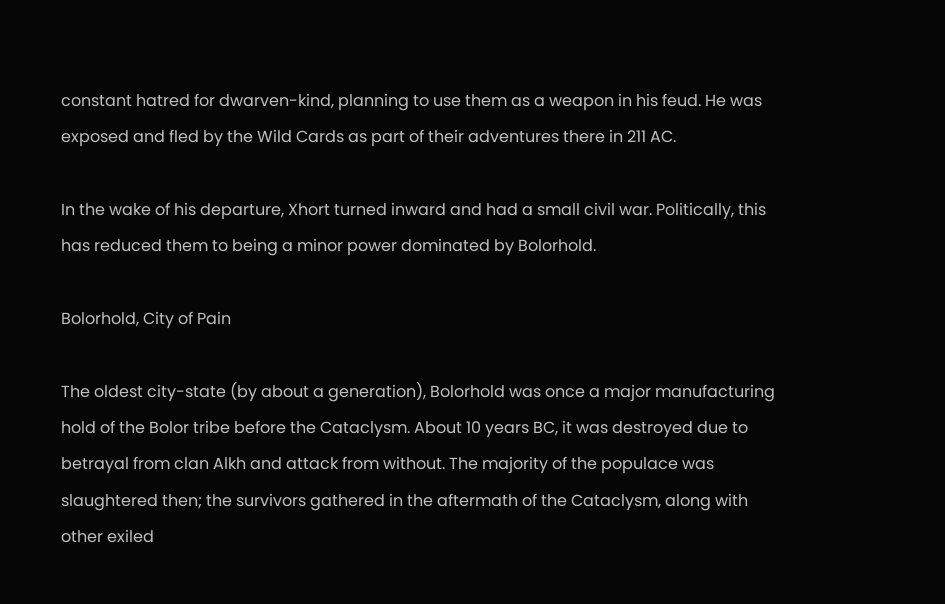constant hatred for dwarven-kind, planning to use them as a weapon in his feud. He was exposed and fled by the Wild Cards as part of their adventures there in 211 AC.

In the wake of his departure, Xhort turned inward and had a small civil war. Politically, this has reduced them to being a minor power dominated by Bolorhold.

Bolorhold, City of Pain

The oldest city-state (by about a generation), Bolorhold was once a major manufacturing hold of the Bolor tribe before the Cataclysm. About 10 years BC, it was destroyed due to betrayal from clan Alkh and attack from without. The majority of the populace was slaughtered then; the survivors gathered in the aftermath of the Cataclysm, along with other exiled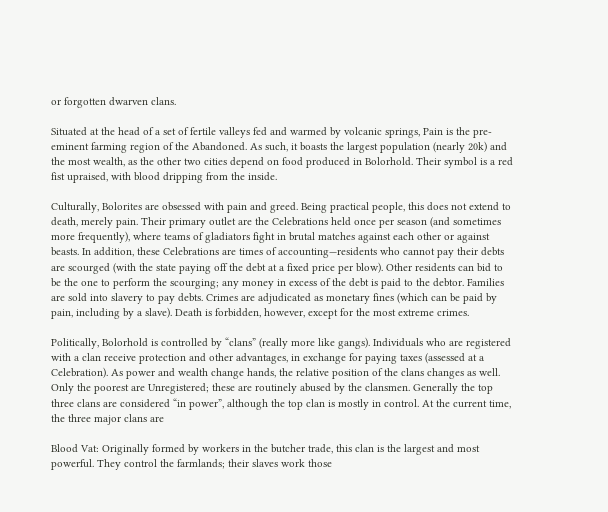or forgotten dwarven clans.

Situated at the head of a set of fertile valleys fed and warmed by volcanic springs, Pain is the pre-eminent farming region of the Abandoned. As such, it boasts the largest population (nearly 20k) and the most wealth, as the other two cities depend on food produced in Bolorhold. Their symbol is a red fist upraised, with blood dripping from the inside.

Culturally, Bolorites are obsessed with pain and greed. Being practical people, this does not extend to death, merely pain. Their primary outlet are the Celebrations held once per season (and sometimes more frequently), where teams of gladiators fight in brutal matches against each other or against beasts. In addition, these Celebrations are times of accounting—residents who cannot pay their debts are scourged (with the state paying off the debt at a fixed price per blow). Other residents can bid to be the one to perform the scourging; any money in excess of the debt is paid to the debtor. Families are sold into slavery to pay debts. Crimes are adjudicated as monetary fines (which can be paid by pain, including by a slave). Death is forbidden, however, except for the most extreme crimes.

Politically, Bolorhold is controlled by “clans” (really more like gangs). Individuals who are registered with a clan receive protection and other advantages, in exchange for paying taxes (assessed at a Celebration). As power and wealth change hands, the relative position of the clans changes as well. Only the poorest are Unregistered; these are routinely abused by the clansmen. Generally the top three clans are considered “in power”, although the top clan is mostly in control. At the current time, the three major clans are

Blood Vat: Originally formed by workers in the butcher trade, this clan is the largest and most powerful. They control the farmlands; their slaves work those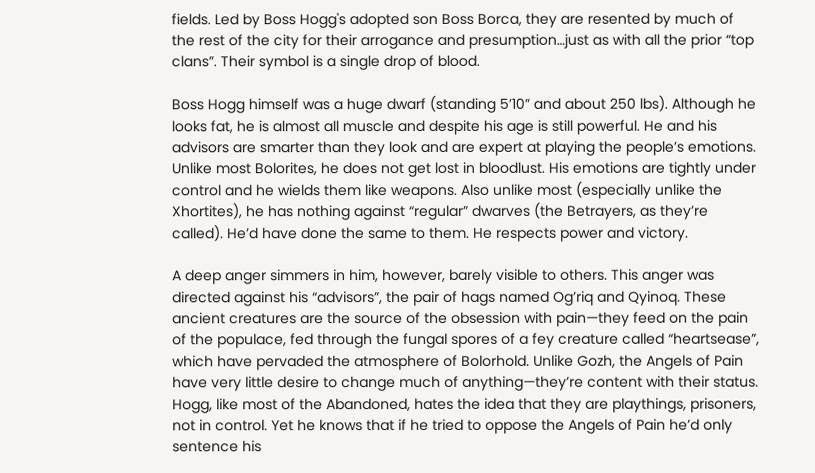fields. Led by Boss Hogg's adopted son Boss Borca, they are resented by much of the rest of the city for their arrogance and presumption…just as with all the prior “top clans”. Their symbol is a single drop of blood.

Boss Hogg himself was a huge dwarf (standing 5’10” and about 250 lbs). Although he looks fat, he is almost all muscle and despite his age is still powerful. He and his advisors are smarter than they look and are expert at playing the people’s emotions. Unlike most Bolorites, he does not get lost in bloodlust. His emotions are tightly under control and he wields them like weapons. Also unlike most (especially unlike the Xhortites), he has nothing against “regular” dwarves (the Betrayers, as they’re called). He’d have done the same to them. He respects power and victory.

A deep anger simmers in him, however, barely visible to others. This anger was directed against his “advisors”, the pair of hags named Og’riq and Qyinoq. These ancient creatures are the source of the obsession with pain—they feed on the pain of the populace, fed through the fungal spores of a fey creature called “heartsease”, which have pervaded the atmosphere of Bolorhold. Unlike Gozh, the Angels of Pain have very little desire to change much of anything—they’re content with their status. Hogg, like most of the Abandoned, hates the idea that they are playthings, prisoners, not in control. Yet he knows that if he tried to oppose the Angels of Pain he’d only sentence his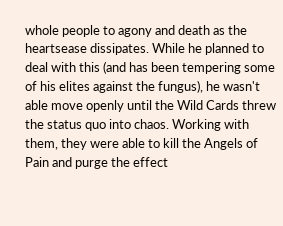whole people to agony and death as the heartsease dissipates. While he planned to deal with this (and has been tempering some of his elites against the fungus), he wasn't able move openly until the Wild Cards threw the status quo into chaos. Working with them, they were able to kill the Angels of Pain and purge the effect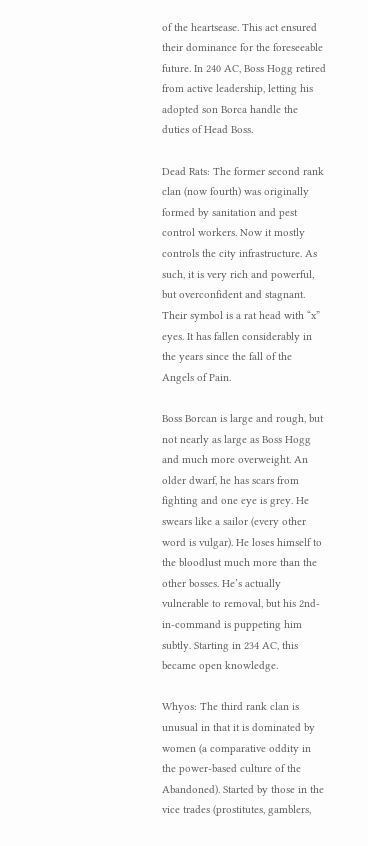of the heartsease. This act ensured their dominance for the foreseeable future. In 240 AC, Boss Hogg retired from active leadership, letting his adopted son Borca handle the duties of Head Boss.

Dead Rats: The former second rank clan (now fourth) was originally formed by sanitation and pest control workers. Now it mostly controls the city infrastructure. As such, it is very rich and powerful, but overconfident and stagnant. Their symbol is a rat head with “x” eyes. It has fallen considerably in the years since the fall of the Angels of Pain.

Boss Borcan is large and rough, but not nearly as large as Boss Hogg and much more overweight. An older dwarf, he has scars from fighting and one eye is grey. He swears like a sailor (every other word is vulgar). He loses himself to the bloodlust much more than the other bosses. He’s actually vulnerable to removal, but his 2nd-in-command is puppeting him subtly. Starting in 234 AC, this became open knowledge.

Whyos: The third rank clan is unusual in that it is dominated by women (a comparative oddity in the power-based culture of the Abandoned). Started by those in the vice trades (prostitutes, gamblers,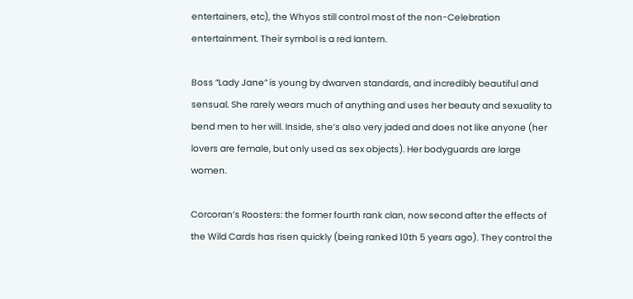entertainers, etc), the Whyos still control most of the non-Celebration entertainment. Their symbol is a red lantern.

Boss “Lady Jane” is young by dwarven standards, and incredibly beautiful and sensual. She rarely wears much of anything and uses her beauty and sexuality to bend men to her will. Inside, she’s also very jaded and does not like anyone (her lovers are female, but only used as sex objects). Her bodyguards are large women.

Corcoran’s Roosters: the former fourth rank clan, now second after the effects of the Wild Cards has risen quickly (being ranked 10th 5 years ago). They control the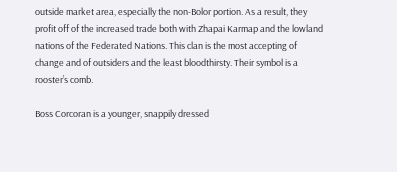outside market area, especially the non-Bolor portion. As a result, they profit off of the increased trade both with Zhapai Karmap and the lowland nations of the Federated Nations. This clan is the most accepting of change and of outsiders and the least bloodthirsty. Their symbol is a rooster’s comb.

Boss Corcoran is a younger, snappily dressed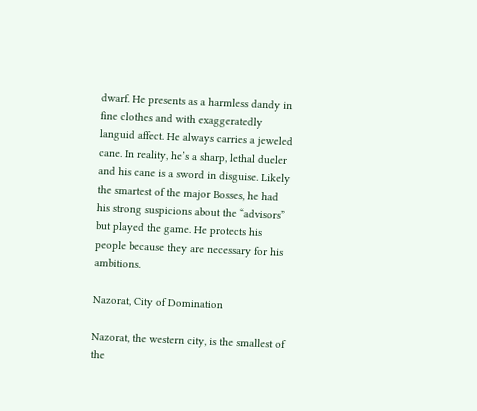dwarf. He presents as a harmless dandy in fine clothes and with exaggeratedly languid affect. He always carries a jeweled cane. In reality, he’s a sharp, lethal dueler and his cane is a sword in disguise. Likely the smartest of the major Bosses, he had his strong suspicions about the “advisors” but played the game. He protects his people because they are necessary for his ambitions.

Nazorat, City of Domination

Nazorat, the western city, is the smallest of the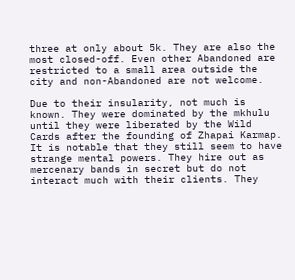three at only about 5k. They are also the most closed-off. Even other Abandoned are restricted to a small area outside the city and non-Abandoned are not welcome.

Due to their insularity, not much is known. They were dominated by the mkhulu until they were liberated by the Wild Cards after the founding of Zhapai Karmap. It is notable that they still seem to have strange mental powers. They hire out as mercenary bands in secret but do not interact much with their clients. They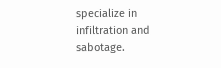specialize in infiltration and sabotage.